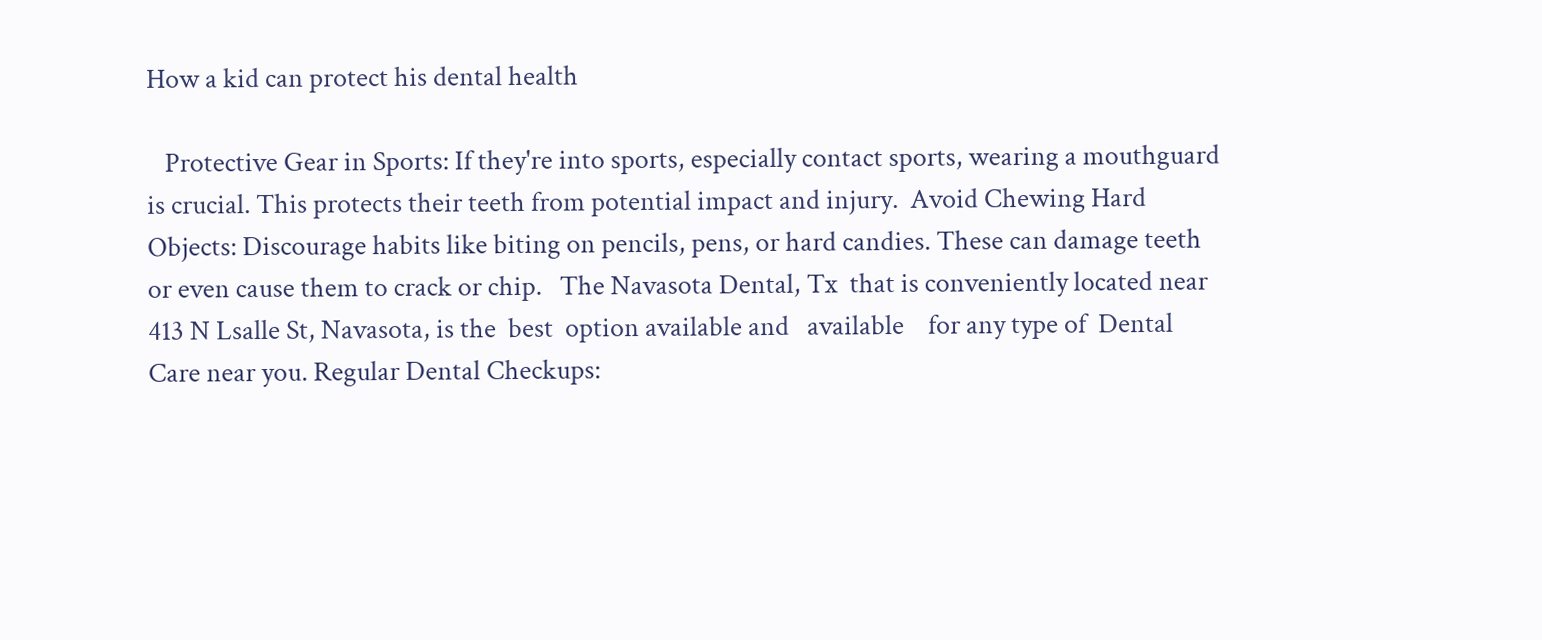How a kid can protect his dental health

   Protective Gear in Sports: If they're into sports, especially contact sports, wearing a mouthguard is crucial. This protects their teeth from potential impact and injury.  Avoid Chewing Hard Objects: Discourage habits like biting on pencils, pens, or hard candies. These can damage teeth or even cause them to crack or chip.   The Navasota Dental, Tx  that is conveniently located near 413 N Lsalle St, Navasota, is the  best  option available and   available    for any type of  Dental   Care near you. Regular Dental Checkups: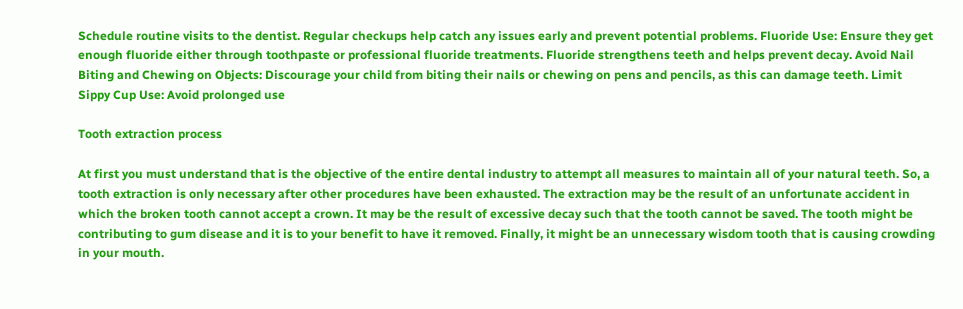Schedule routine visits to the dentist. Regular checkups help catch any issues early and prevent potential problems. Fluoride Use: Ensure they get enough fluoride either through toothpaste or professional fluoride treatments. Fluoride strengthens teeth and helps prevent decay. Avoid Nail Biting and Chewing on Objects: Discourage your child from biting their nails or chewing on pens and pencils, as this can damage teeth. Limit Sippy Cup Use: Avoid prolonged use

Tooth extraction process

At first you must understand that is the objective of the entire dental industry to attempt all measures to maintain all of your natural teeth. So, a tooth extraction is only necessary after other procedures have been exhausted. The extraction may be the result of an unfortunate accident in which the broken tooth cannot accept a crown. It may be the result of excessive decay such that the tooth cannot be saved. The tooth might be contributing to gum disease and it is to your benefit to have it removed. Finally, it might be an unnecessary wisdom tooth that is causing crowding in your mouth.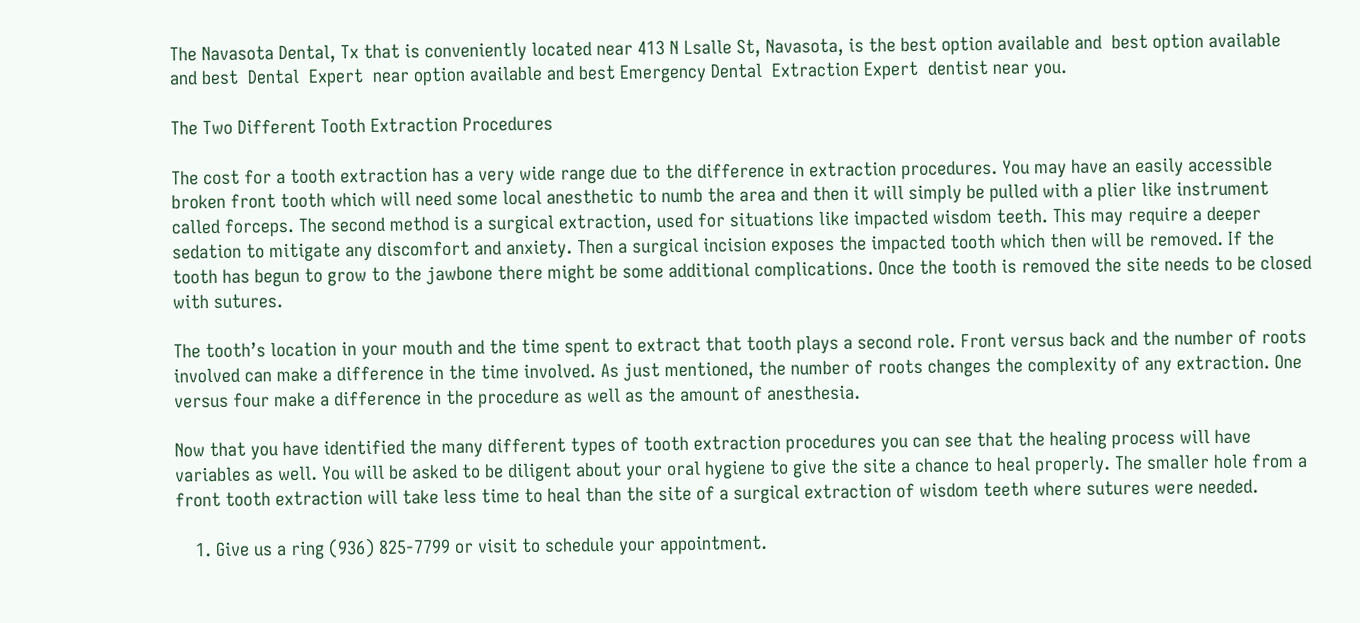The Navasota Dental, Tx that is conveniently located near 413 N Lsalle St, Navasota, is the best option available and  best option available and best  Dental  Expert  near option available and best Emergency Dental  Extraction Expert  dentist near you.

The Two Different Tooth Extraction Procedures

The cost for a tooth extraction has a very wide range due to the difference in extraction procedures. You may have an easily accessible broken front tooth which will need some local anesthetic to numb the area and then it will simply be pulled with a plier like instrument called forceps. The second method is a surgical extraction, used for situations like impacted wisdom teeth. This may require a deeper sedation to mitigate any discomfort and anxiety. Then a surgical incision exposes the impacted tooth which then will be removed. If the tooth has begun to grow to the jawbone there might be some additional complications. Once the tooth is removed the site needs to be closed with sutures.

The tooth’s location in your mouth and the time spent to extract that tooth plays a second role. Front versus back and the number of roots involved can make a difference in the time involved. As just mentioned, the number of roots changes the complexity of any extraction. One versus four make a difference in the procedure as well as the amount of anesthesia.

Now that you have identified the many different types of tooth extraction procedures you can see that the healing process will have variables as well. You will be asked to be diligent about your oral hygiene to give the site a chance to heal properly. The smaller hole from a front tooth extraction will take less time to heal than the site of a surgical extraction of wisdom teeth where sutures were needed.

    1. Give us a ring (936) 825-7799 or visit to schedule your appointment.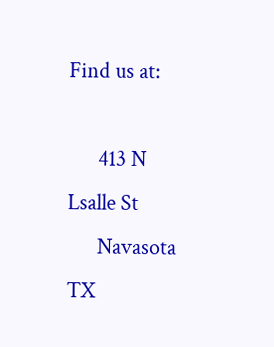Find us at:

      413 N Lsalle St
      Navasota TX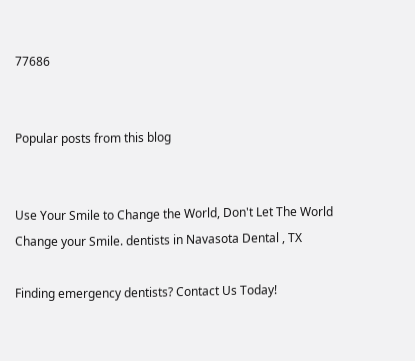77686


Popular posts from this blog


Use Your Smile to Change the World, Don't Let The World Change your Smile. dentists in Navasota Dental , TX

Finding emergency dentists? Contact Us Today!